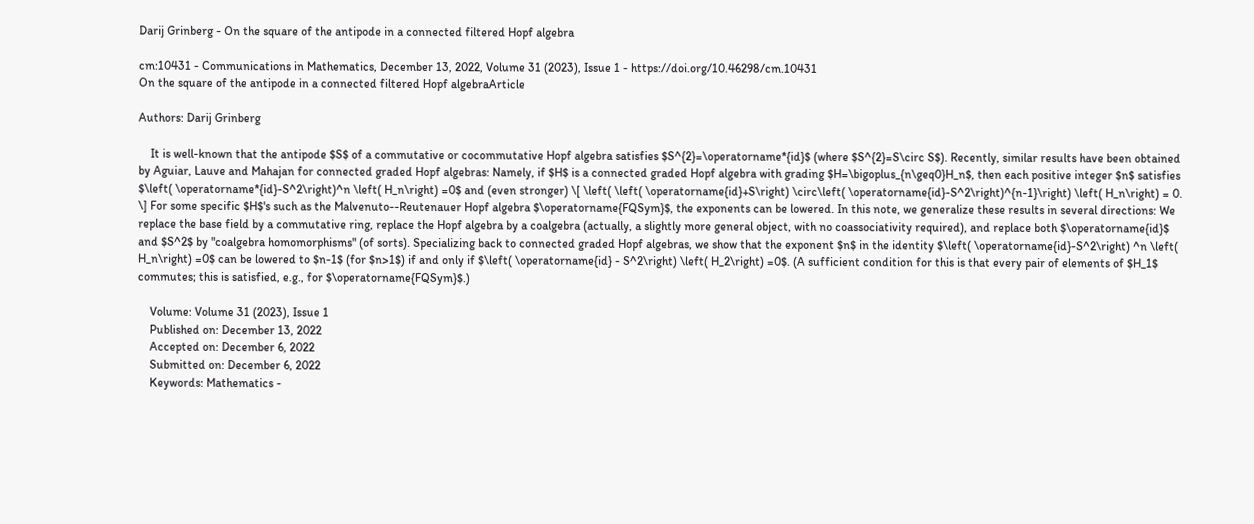Darij Grinberg - On the square of the antipode in a connected filtered Hopf algebra

cm:10431 - Communications in Mathematics, December 13, 2022, Volume 31 (2023), Issue 1 - https://doi.org/10.46298/cm.10431
On the square of the antipode in a connected filtered Hopf algebraArticle

Authors: Darij Grinberg

    It is well-known that the antipode $S$ of a commutative or cocommutative Hopf algebra satisfies $S^{2}=\operatorname*{id}$ (where $S^{2}=S\circ S$). Recently, similar results have been obtained by Aguiar, Lauve and Mahajan for connected graded Hopf algebras: Namely, if $H$ is a connected graded Hopf algebra with grading $H=\bigoplus_{n\geq0}H_n$, then each positive integer $n$ satisfies $\left( \operatorname*{id}-S^2\right)^n \left( H_n\right) =0$ and (even stronger) \[ \left( \left( \operatorname{id}+S\right) \circ\left( \operatorname{id}-S^2\right)^{n-1}\right) \left( H_n\right) = 0. \] For some specific $H$'s such as the Malvenuto--Reutenauer Hopf algebra $\operatorname{FQSym}$, the exponents can be lowered. In this note, we generalize these results in several directions: We replace the base field by a commutative ring, replace the Hopf algebra by a coalgebra (actually, a slightly more general object, with no coassociativity required), and replace both $\operatorname{id}$ and $S^2$ by "coalgebra homomorphisms" (of sorts). Specializing back to connected graded Hopf algebras, we show that the exponent $n$ in the identity $\left( \operatorname{id}-S^2\right) ^n \left( H_n\right) =0$ can be lowered to $n-1$ (for $n>1$) if and only if $\left( \operatorname{id} - S^2\right) \left( H_2\right) =0$. (A sufficient condition for this is that every pair of elements of $H_1$ commutes; this is satisfied, e.g., for $\operatorname{FQSym}$.)

    Volume: Volume 31 (2023), Issue 1
    Published on: December 13, 2022
    Accepted on: December 6, 2022
    Submitted on: December 6, 2022
    Keywords: Mathematics -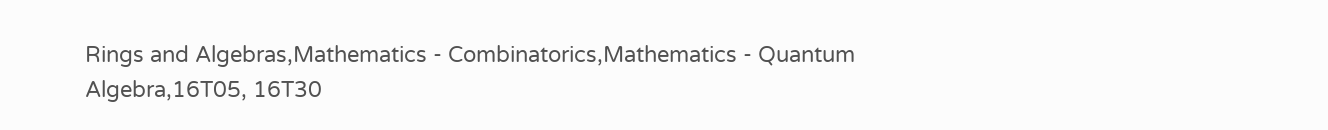Rings and Algebras,Mathematics - Combinatorics,Mathematics - Quantum Algebra,16T05, 16T30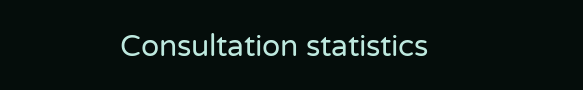Consultation statistics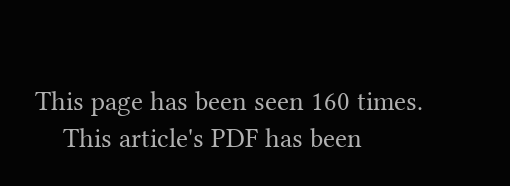This page has been seen 160 times.
    This article's PDF has been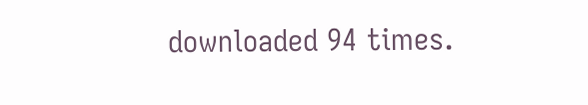downloaded 94 times.